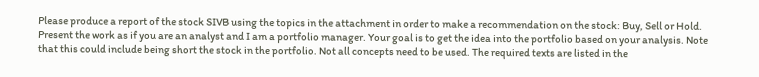Please produce a report of the stock SIVB using the topics in the attachment in order to make a recommendation on the stock: Buy, Sell or Hold. Present the work as if you are an analyst and I am a portfolio manager. Your goal is to get the idea into the portfolio based on your analysis. Note that this could include being short the stock in the portfolio. Not all concepts need to be used. The required texts are listed in the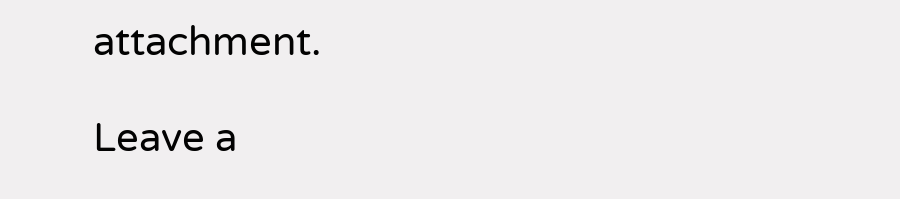attachment.

Leave a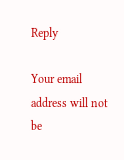Reply

Your email address will not be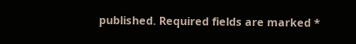published. Required fields are marked *